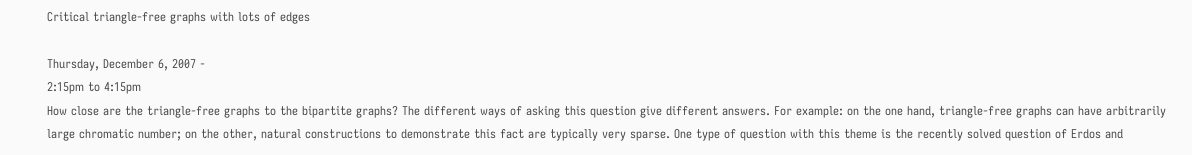Critical triangle-free graphs with lots of edges

Thursday, December 6, 2007 -
2:15pm to 4:15pm
How close are the triangle-free graphs to the bipartite graphs? The different ways of asking this question give different answers. For example: on the one hand, triangle-free graphs can have arbitrarily large chromatic number; on the other, natural constructions to demonstrate this fact are typically very sparse. One type of question with this theme is the recently solved question of Erdos and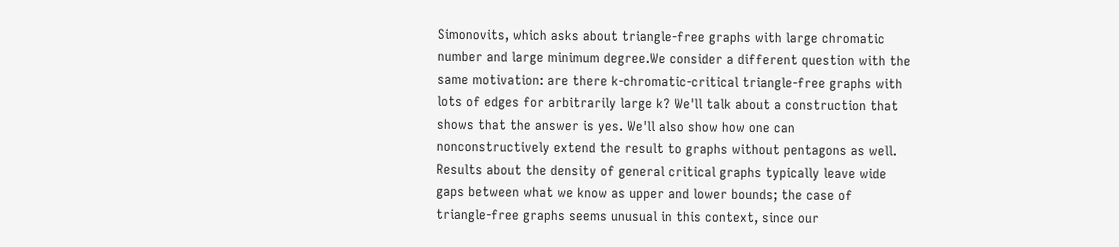Simonovits, which asks about triangle-free graphs with large chromatic number and large minimum degree.We consider a different question with the same motivation: are there k-chromatic-critical triangle-free graphs with lots of edges for arbitrarily large k? We'll talk about a construction that shows that the answer is yes. We'll also show how one can nonconstructively extend the result to graphs without pentagons as well. Results about the density of general critical graphs typically leave wide gaps between what we know as upper and lower bounds; the case of triangle-free graphs seems unusual in this context, since our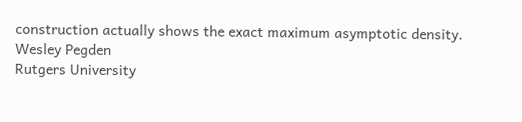construction actually shows the exact maximum asymptotic density.
Wesley Pegden
Rutgers University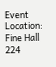Event Location:
Fine Hall 224